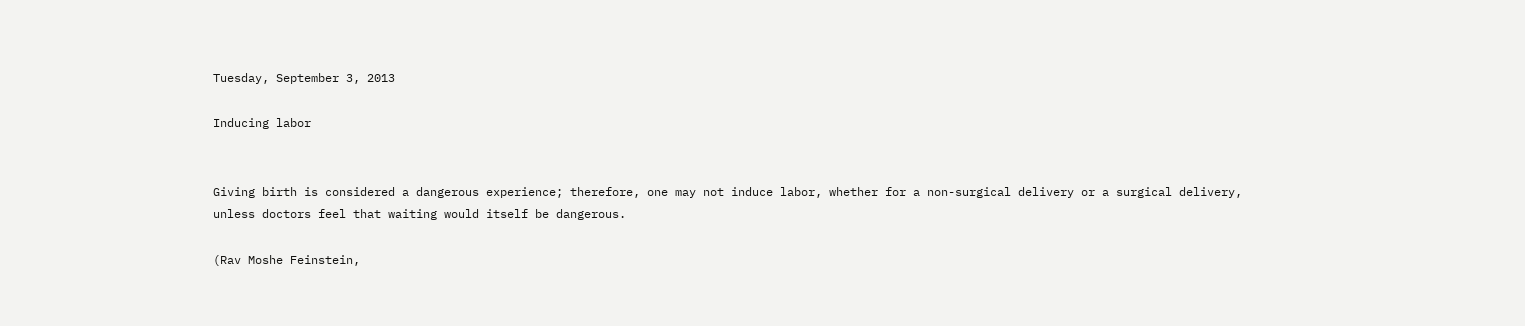Tuesday, September 3, 2013

Inducing labor


Giving birth is considered a dangerous experience; therefore, one may not induce labor, whether for a non-surgical delivery or a surgical delivery, unless doctors feel that waiting would itself be dangerous.

(Rav Moshe Feinstein,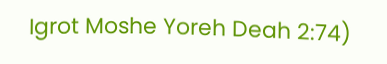Igrot Moshe Yoreh Deah 2:74)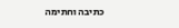כתיבה וחתימה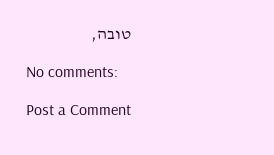טובה,

No comments:

Post a Comment